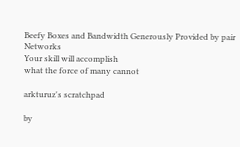Beefy Boxes and Bandwidth Generously Provided by pair Networks
Your skill will accomplish
what the force of many cannot

arkturuz's scratchpad

by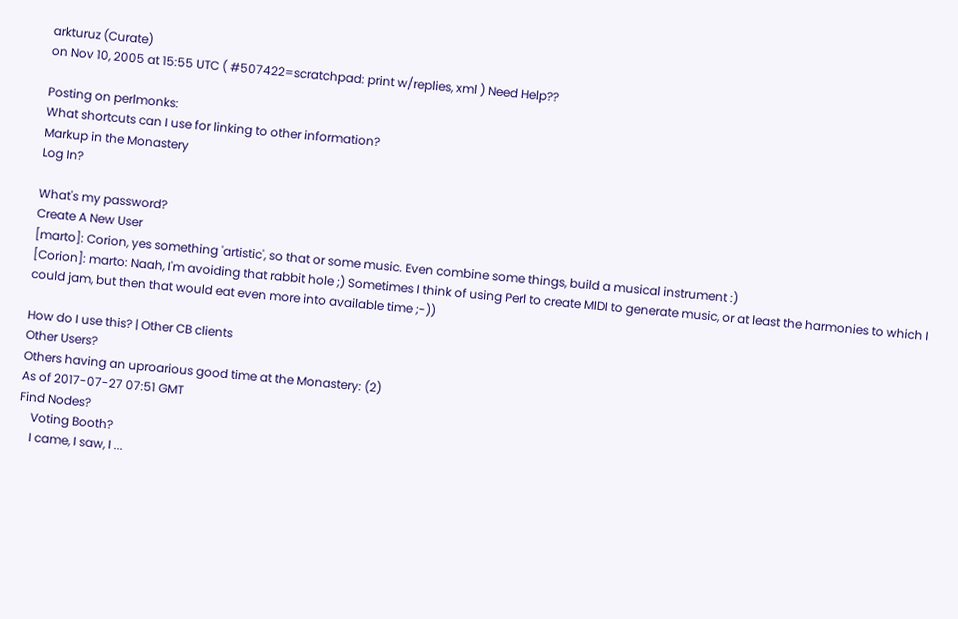arkturuz (Curate)
on Nov 10, 2005 at 15:55 UTC ( #507422=scratchpad: print w/replies, xml ) Need Help??

Posting on perlmonks:
What shortcuts can I use for linking to other information?
Markup in the Monastery
Log In?

What's my password?
Create A New User
[marto]: Corion, yes something 'artistic', so that or some music. Even combine some things, build a musical instrument :)
[Corion]: marto: Naah, I'm avoiding that rabbit hole ;) Sometimes I think of using Perl to create MIDI to generate music, or at least the harmonies to which I could jam, but then that would eat even more into available time ;-))

How do I use this? | Other CB clients
Other Users?
Others having an uproarious good time at the Monastery: (2)
As of 2017-07-27 07:51 GMT
Find Nodes?
    Voting Booth?
    I came, I saw, I ...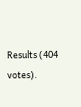Results (404 votes).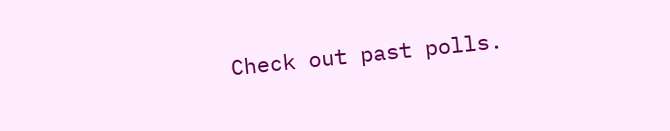Check out past polls.